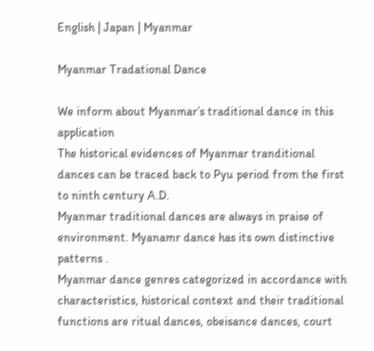English | Japan | Myanmar

Myanmar Tradational Dance

We inform about Myanmar’s traditional dance in this application
The historical evidences of Myanmar tranditional dances can be traced back to Pyu period from the first to ninth century A.D.
Myanmar traditional dances are always in praise of environment. Myanamr dance has its own distinctive patterns .
Myanmar dance genres categorized in accordance with characteristics, historical context and their traditional functions are ritual dances, obeisance dances, court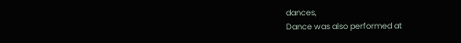dances,
Dance was also performed at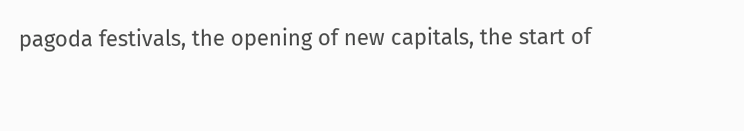pagoda festivals, the opening of new capitals, the start of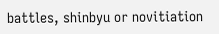battles, shinbyu or novitiation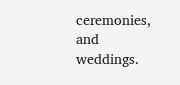ceremonies, and weddings.